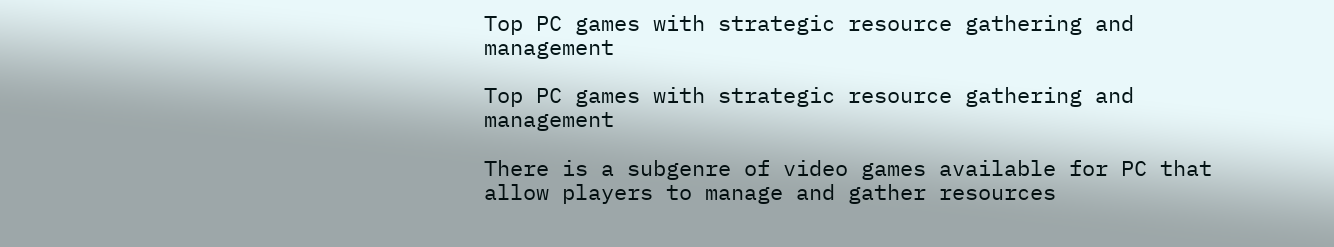Top PC games with strategic resource gathering and management

Top PC games with strategic resource gathering and management

There is a subgenre of video games available for PC that allow players to manage and gather resources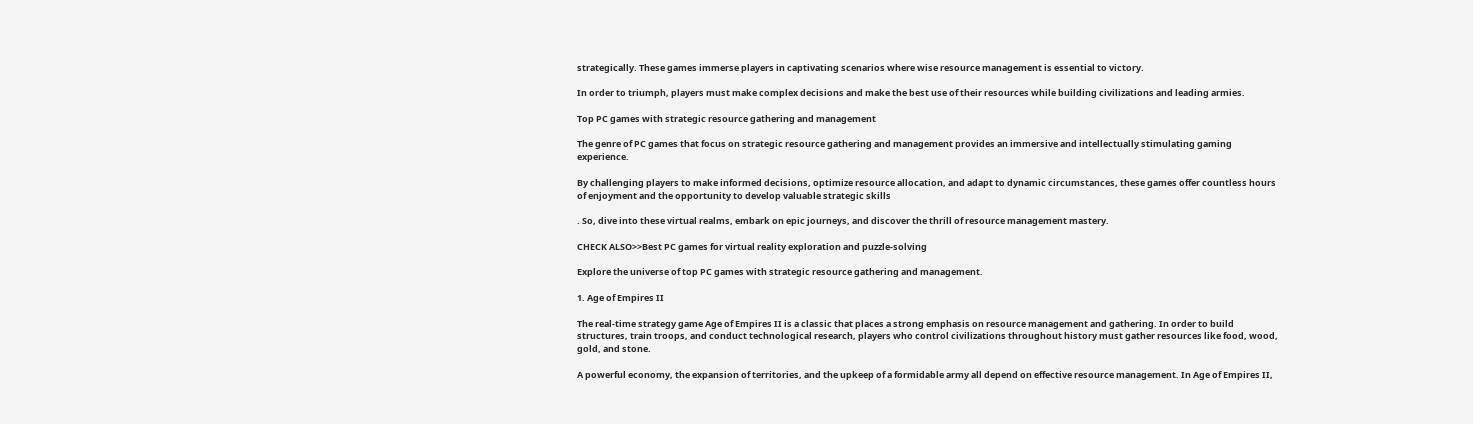strategically. These games immerse players in captivating scenarios where wise resource management is essential to victory.

In order to triumph, players must make complex decisions and make the best use of their resources while building civilizations and leading armies.

Top PC games with strategic resource gathering and management

The genre of PC games that focus on strategic resource gathering and management provides an immersive and intellectually stimulating gaming experience.

By challenging players to make informed decisions, optimize resource allocation, and adapt to dynamic circumstances, these games offer countless hours of enjoyment and the opportunity to develop valuable strategic skills

. So, dive into these virtual realms, embark on epic journeys, and discover the thrill of resource management mastery.

CHECK ALSO>>Best PC games for virtual reality exploration and puzzle-solving

Explore the universe of top PC games with strategic resource gathering and management.

1. Age of Empires II

The real-time strategy game Age of Empires II is a classic that places a strong emphasis on resource management and gathering. In order to build structures, train troops, and conduct technological research, players who control civilizations throughout history must gather resources like food, wood, gold, and stone.

A powerful economy, the expansion of territories, and the upkeep of a formidable army all depend on effective resource management. In Age of Empires II,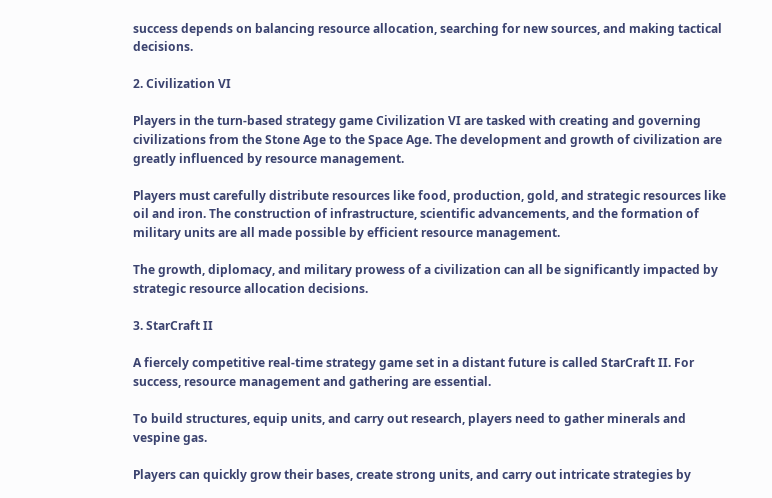success depends on balancing resource allocation, searching for new sources, and making tactical decisions.

2. Civilization VI

Players in the turn-based strategy game Civilization VI are tasked with creating and governing civilizations from the Stone Age to the Space Age. The development and growth of civilization are greatly influenced by resource management.

Players must carefully distribute resources like food, production, gold, and strategic resources like oil and iron. The construction of infrastructure, scientific advancements, and the formation of military units are all made possible by efficient resource management.

The growth, diplomacy, and military prowess of a civilization can all be significantly impacted by strategic resource allocation decisions.

3. StarCraft II

A fiercely competitive real-time strategy game set in a distant future is called StarCraft II. For success, resource management and gathering are essential.

To build structures, equip units, and carry out research, players need to gather minerals and vespine gas.

Players can quickly grow their bases, create strong units, and carry out intricate strategies by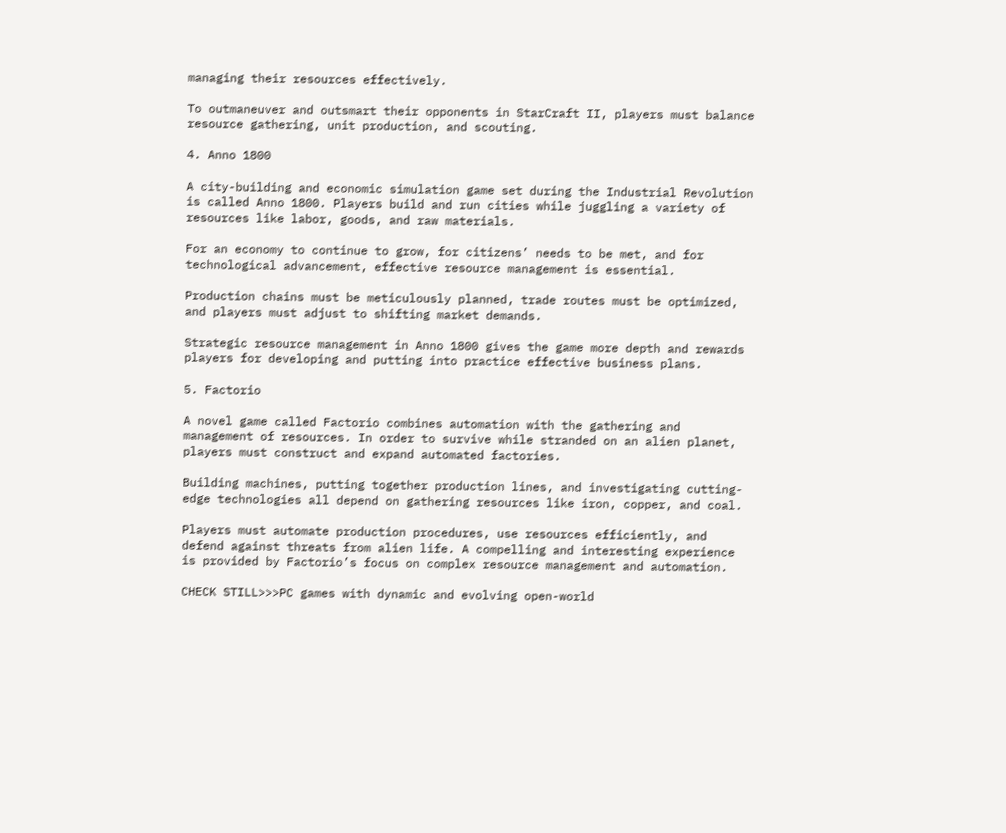managing their resources effectively.

To outmaneuver and outsmart their opponents in StarCraft II, players must balance resource gathering, unit production, and scouting.

4. Anno 1800

A city-building and economic simulation game set during the Industrial Revolution is called Anno 1800. Players build and run cities while juggling a variety of resources like labor, goods, and raw materials.

For an economy to continue to grow, for citizens’ needs to be met, and for technological advancement, effective resource management is essential.

Production chains must be meticulously planned, trade routes must be optimized, and players must adjust to shifting market demands.

Strategic resource management in Anno 1800 gives the game more depth and rewards players for developing and putting into practice effective business plans.

5. Factorio

A novel game called Factorio combines automation with the gathering and management of resources. In order to survive while stranded on an alien planet, players must construct and expand automated factories.

Building machines, putting together production lines, and investigating cutting-edge technologies all depend on gathering resources like iron, copper, and coal.

Players must automate production procedures, use resources efficiently, and defend against threats from alien life. A compelling and interesting experience is provided by Factorio’s focus on complex resource management and automation.

CHECK STILL>>>PC games with dynamic and evolving open-world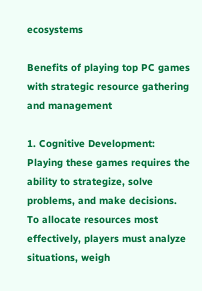ecosystems

Benefits of playing top PC games with strategic resource gathering and management

1. Cognitive Development: Playing these games requires the ability to strategize, solve problems, and make decisions. To allocate resources most effectively, players must analyze situations, weigh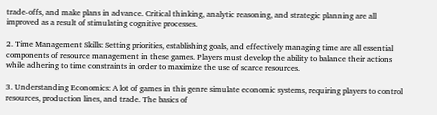trade-offs, and make plans in advance. Critical thinking, analytic reasoning, and strategic planning are all improved as a result of stimulating cognitive processes.

2. Time Management Skills: Setting priorities, establishing goals, and effectively managing time are all essential components of resource management in these games. Players must develop the ability to balance their actions while adhering to time constraints in order to maximize the use of scarce resources.

3. Understanding Economics: A lot of games in this genre simulate economic systems, requiring players to control resources, production lines, and trade. The basics of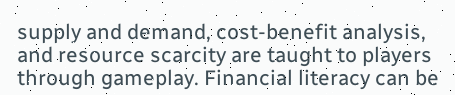supply and demand, cost-benefit analysis, and resource scarcity are taught to players through gameplay. Financial literacy can be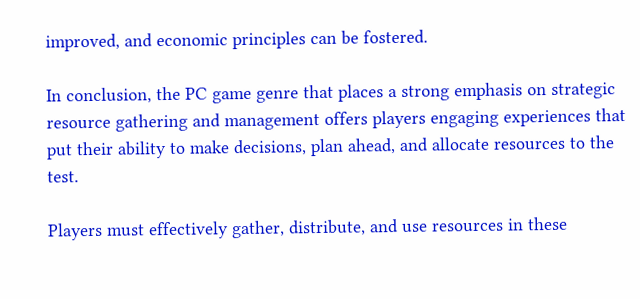improved, and economic principles can be fostered.

In conclusion, the PC game genre that places a strong emphasis on strategic resource gathering and management offers players engaging experiences that put their ability to make decisions, plan ahead, and allocate resources to the test.

Players must effectively gather, distribute, and use resources in these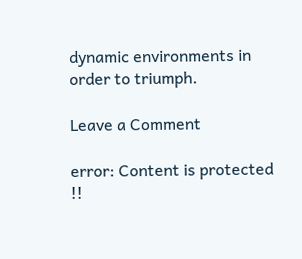dynamic environments in order to triumph.

Leave a Comment

error: Content is protected !!